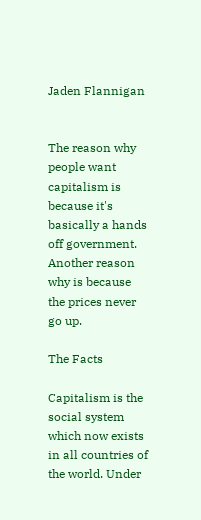Jaden Flannigan


The reason why people want capitalism is because it's basically a hands off government. Another reason why is because the prices never go up.

The Facts

Capitalism is the social system which now exists in all countries of the world. Under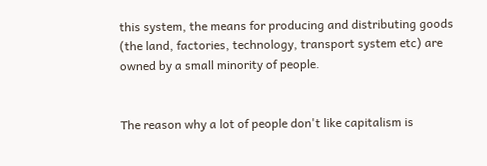this system, the means for producing and distributing goods (the land, factories, technology, transport system etc) are owned by a small minority of people.


The reason why a lot of people don't like capitalism is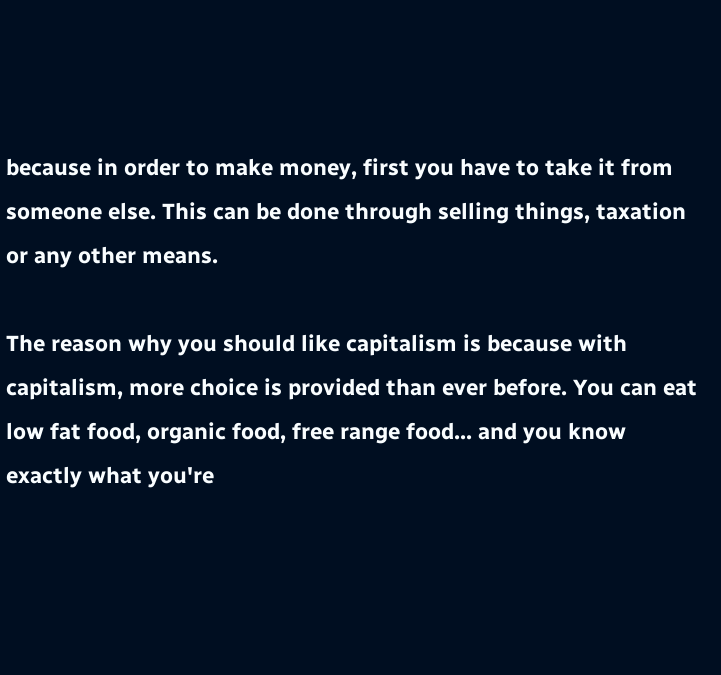because in order to make money, first you have to take it from someone else. This can be done through selling things, taxation or any other means.

The reason why you should like capitalism is because with capitalism, more choice is provided than ever before. You can eat low fat food, organic food, free range food... and you know exactly what you're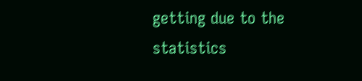getting due to the statistics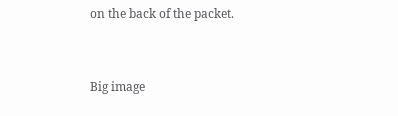on the back of the packet.


Big image